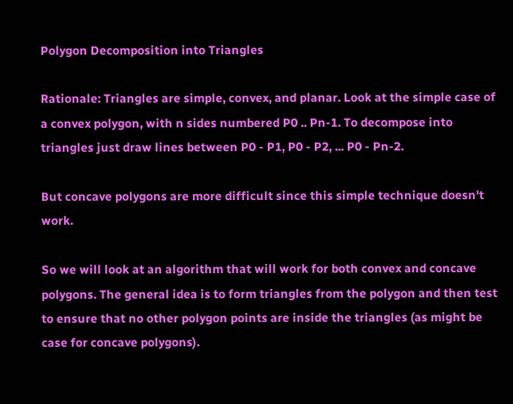Polygon Decomposition into Triangles

Rationale: Triangles are simple, convex, and planar. Look at the simple case of a convex polygon, with n sides numbered P0 .. Pn-1. To decompose into triangles just draw lines between P0 - P1, P0 - P2, ... P0 - Pn-2.

But concave polygons are more difficult since this simple technique doesn't work.

So we will look at an algorithm that will work for both convex and concave polygons. The general idea is to form triangles from the polygon and then test to ensure that no other polygon points are inside the triangles (as might be case for concave polygons).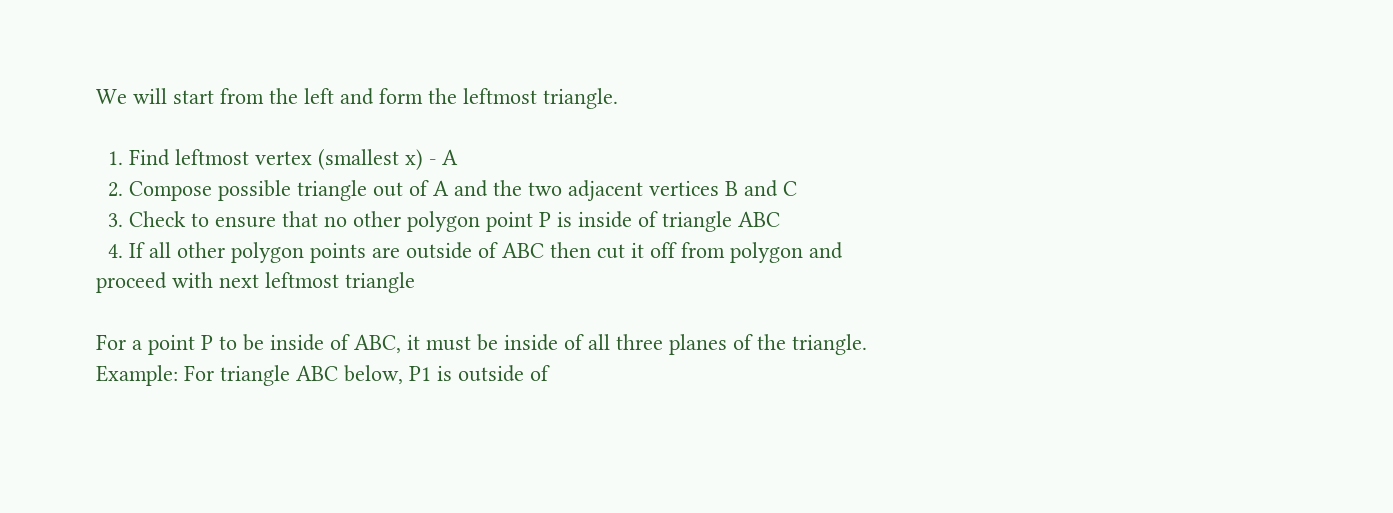We will start from the left and form the leftmost triangle.

  1. Find leftmost vertex (smallest x) - A
  2. Compose possible triangle out of A and the two adjacent vertices B and C
  3. Check to ensure that no other polygon point P is inside of triangle ABC
  4. If all other polygon points are outside of ABC then cut it off from polygon and proceed with next leftmost triangle

For a point P to be inside of ABC, it must be inside of all three planes of the triangle. Example: For triangle ABC below, P1 is outside of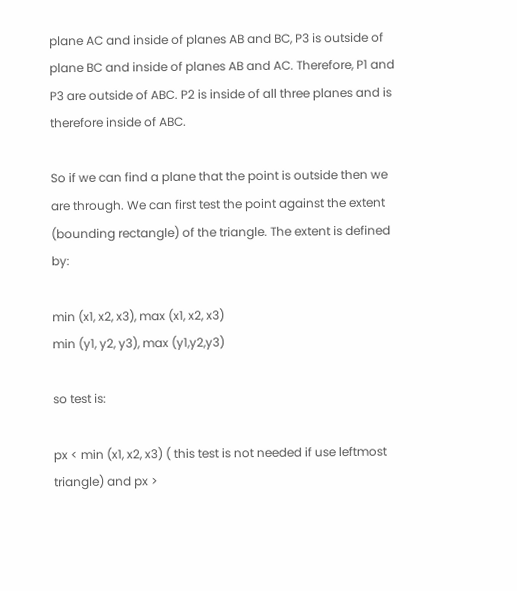plane AC and inside of planes AB and BC, P3 is outside of plane BC and inside of planes AB and AC. Therefore, P1 and P3 are outside of ABC. P2 is inside of all three planes and is therefore inside of ABC.

So if we can find a plane that the point is outside then we are through. We can first test the point against the extent (bounding rectangle) of the triangle. The extent is defined by:

min (x1, x2, x3), max (x1, x2, x3)
min (y1, y2, y3), max (y1,y2,y3)

so test is:

px < min (x1, x2, x3) ( this test is not needed if use leftmost triangle) and px >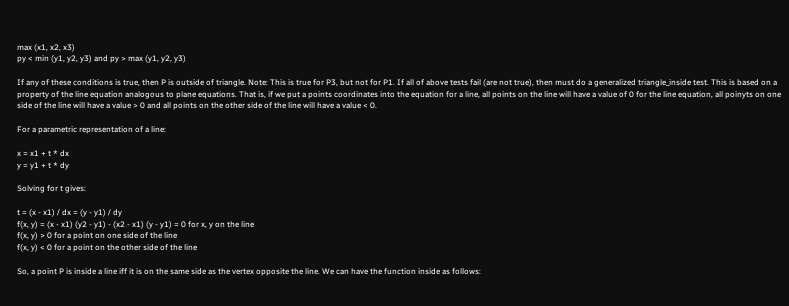max (x1, x2, x3)
py < min (y1, y2, y3) and py > max (y1, y2, y3)

If any of these conditions is true, then P is outside of triangle. Note: This is true for P3, but not for P1. If all of above tests fail (are not true), then must do a generalized triangle_inside test. This is based on a property of the line equation analogous to plane equations. That is, if we put a points coordinates into the equation for a line, all points on the line will have a value of 0 for the line equation, all poinyts on one side of the line will have a value > 0 and all points on the other side of the line will have a value < 0.

For a parametric representation of a line:

x = x1 + t * dx
y = y1 + t * dy

Solving for t gives:

t = (x - x1) / dx = (y - y1) / dy
f(x, y) = (x - x1) (y2 - y1) - (x2 - x1) (y - y1) = 0 for x, y on the line
f(x, y) > 0 for a point on one side of the line
f(x, y) < 0 for a point on the other side of the line

So, a point P is inside a line iff it is on the same side as the vertex opposite the line. We can have the function inside as follows: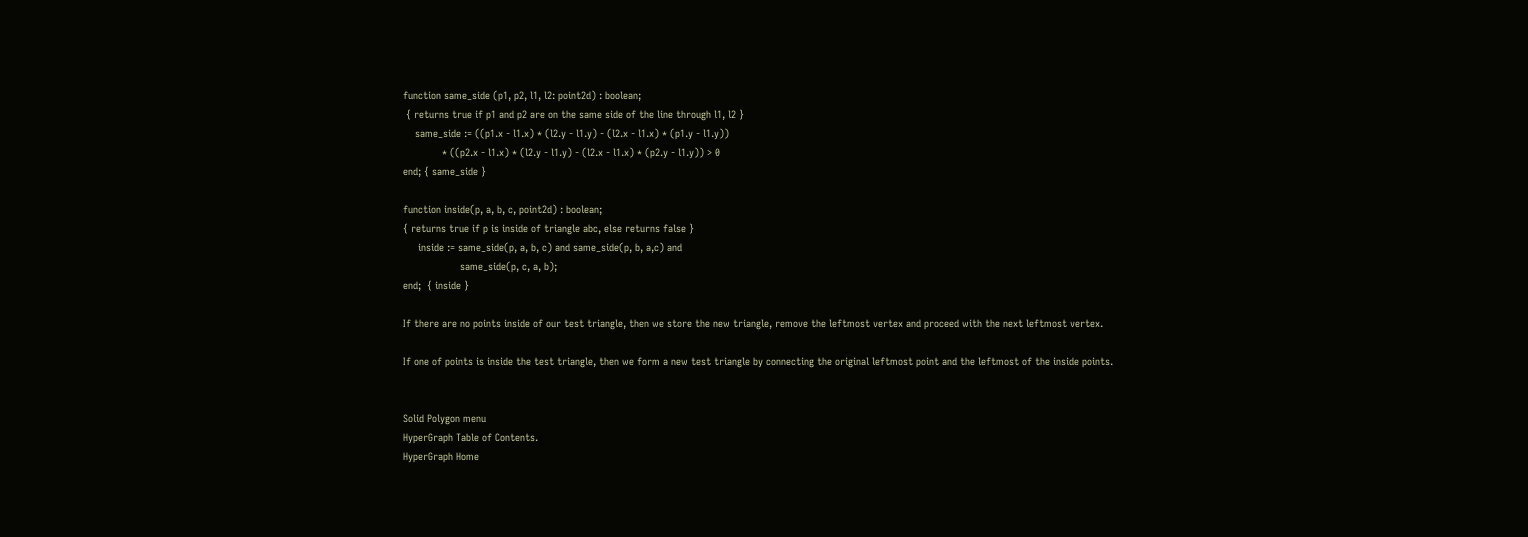function same_side (p1, p2, l1, l2: point2d) : boolean;
 { returns true if p1 and p2 are on the same side of the line through l1, l2 }
    same_side := ((p1.x - l1.x) * (l2.y - l1.y) - (l2.x - l1.x) * (p1.y - l1.y))
             * ((p2.x - l1.x) * (l2.y - l1.y) - (l2.x - l1.x) * (p2.y - l1.y)) > 0
end; { same_side }

function inside(p, a, b, c, point2d) : boolean;
{ returns true if p is inside of triangle abc, else returns false }
     inside := same_side(p, a, b, c) and same_side(p, b, a,c) and
                   same_side(p, c, a, b);
end;  { inside }

If there are no points inside of our test triangle, then we store the new triangle, remove the leftmost vertex and proceed with the next leftmost vertex.

If one of points is inside the test triangle, then we form a new test triangle by connecting the original leftmost point and the leftmost of the inside points.


Solid Polygon menu
HyperGraph Table of Contents.
HyperGraph Home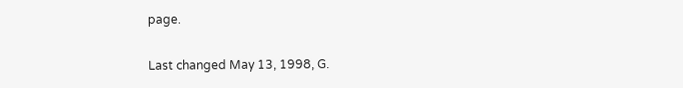page.

Last changed May 13, 1998, G.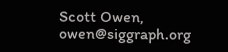Scott Owen, owen@siggraph.org